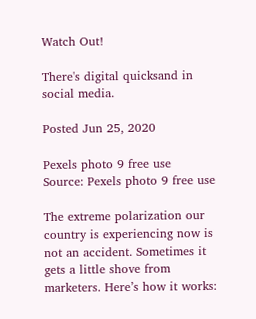Watch Out!

There's digital quicksand in social media.

Posted Jun 25, 2020

Pexels photo 9 free use
Source: Pexels photo 9 free use

The extreme polarization our country is experiencing now is not an accident. Sometimes it gets a little shove from marketers. Here’s how it works: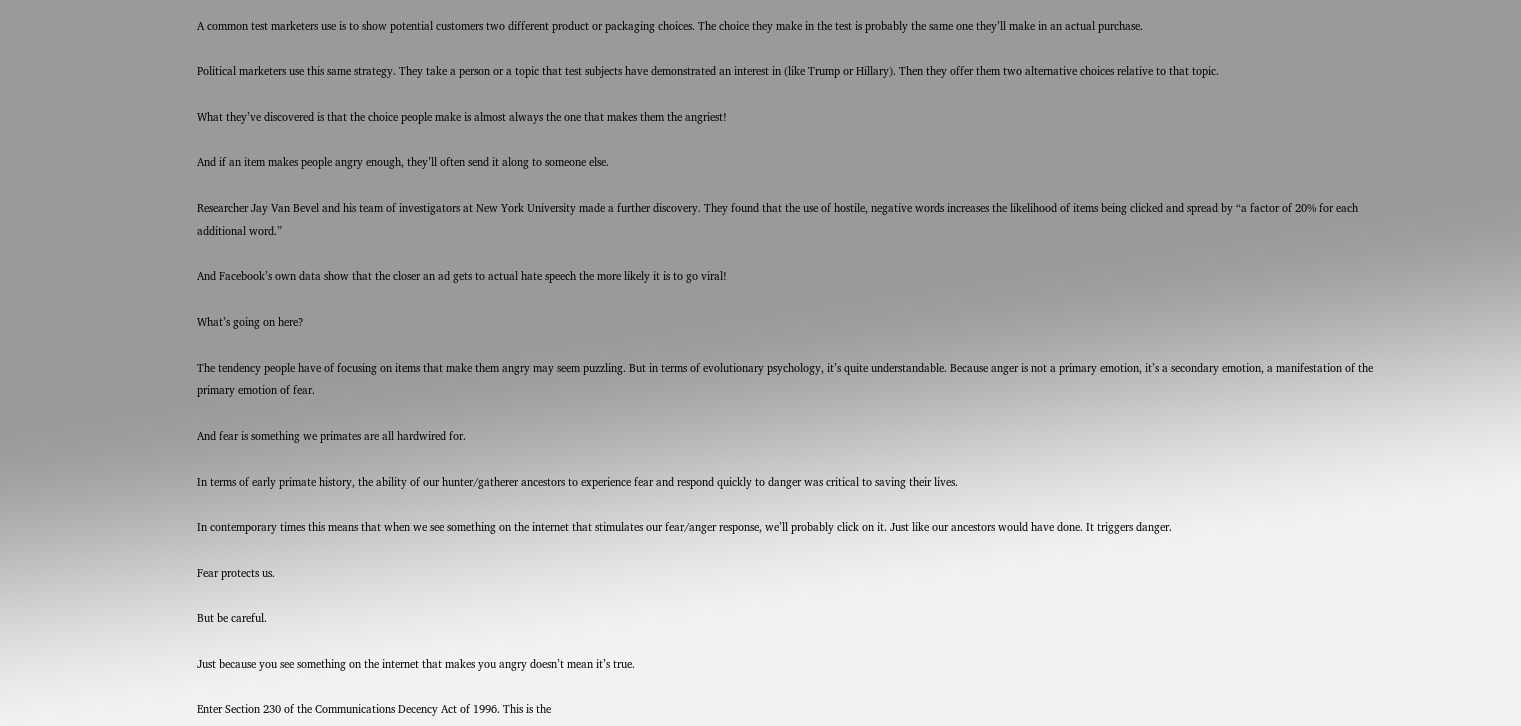A common test marketers use is to show potential customers two different product or packaging choices. The choice they make in the test is probably the same one they’ll make in an actual purchase.

Political marketers use this same strategy. They take a person or a topic that test subjects have demonstrated an interest in (like Trump or Hillary). Then they offer them two alternative choices relative to that topic.

What they’ve discovered is that the choice people make is almost always the one that makes them the angriest!

And if an item makes people angry enough, they’ll often send it along to someone else.

Researcher Jay Van Bevel and his team of investigators at New York University made a further discovery. They found that the use of hostile, negative words increases the likelihood of items being clicked and spread by “a factor of 20% for each additional word.”

And Facebook’s own data show that the closer an ad gets to actual hate speech the more likely it is to go viral!

What’s going on here?

The tendency people have of focusing on items that make them angry may seem puzzling. But in terms of evolutionary psychology, it’s quite understandable. Because anger is not a primary emotion, it’s a secondary emotion, a manifestation of the primary emotion of fear.

And fear is something we primates are all hardwired for.

In terms of early primate history, the ability of our hunter/gatherer ancestors to experience fear and respond quickly to danger was critical to saving their lives.

In contemporary times this means that when we see something on the internet that stimulates our fear/anger response, we’ll probably click on it. Just like our ancestors would have done. It triggers danger.

Fear protects us.

But be careful.

Just because you see something on the internet that makes you angry doesn’t mean it’s true.

Enter Section 230 of the Communications Decency Act of 1996. This is the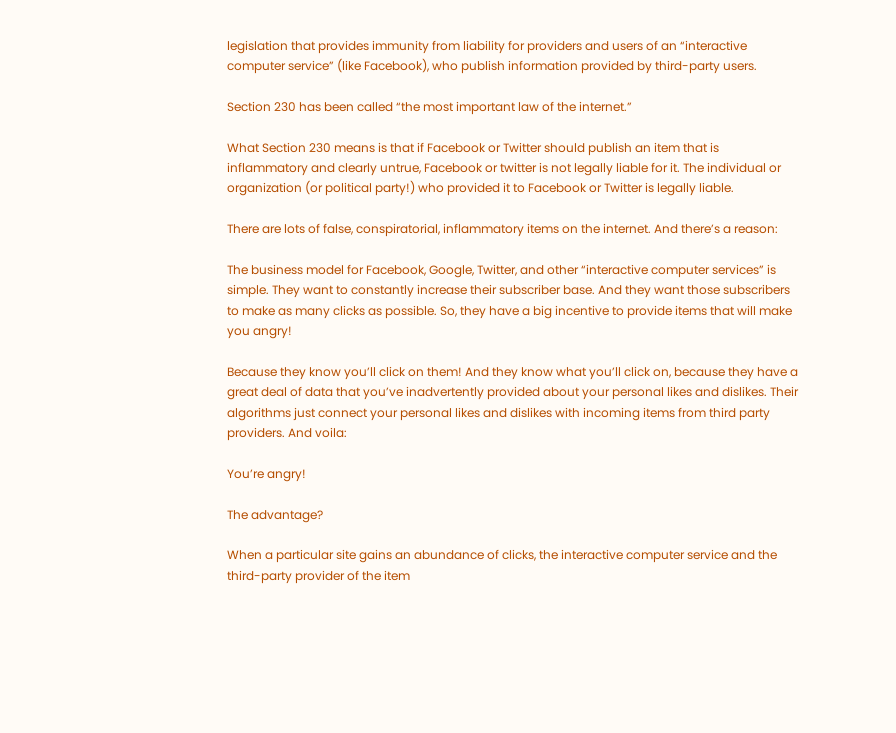legislation that provides immunity from liability for providers and users of an “interactive computer service” (like Facebook), who publish information provided by third-party users.

Section 230 has been called “the most important law of the internet.”

What Section 230 means is that if Facebook or Twitter should publish an item that is inflammatory and clearly untrue, Facebook or twitter is not legally liable for it. The individual or organization (or political party!) who provided it to Facebook or Twitter is legally liable.

There are lots of false, conspiratorial, inflammatory items on the internet. And there’s a reason:

The business model for Facebook, Google, Twitter, and other “interactive computer services” is simple. They want to constantly increase their subscriber base. And they want those subscribers to make as many clicks as possible. So, they have a big incentive to provide items that will make you angry!

Because they know you’ll click on them! And they know what you’ll click on, because they have a great deal of data that you’ve inadvertently provided about your personal likes and dislikes. Their algorithms just connect your personal likes and dislikes with incoming items from third party providers. And voila:

You’re angry!

The advantage?

When a particular site gains an abundance of clicks, the interactive computer service and the third-party provider of the item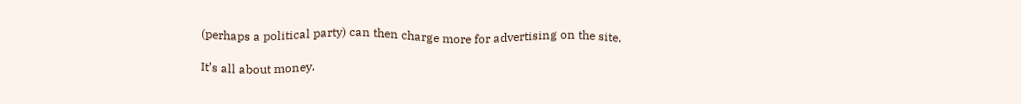(perhaps a political party) can then charge more for advertising on the site.

It’s all about money.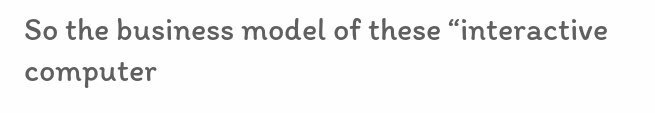So the business model of these “interactive computer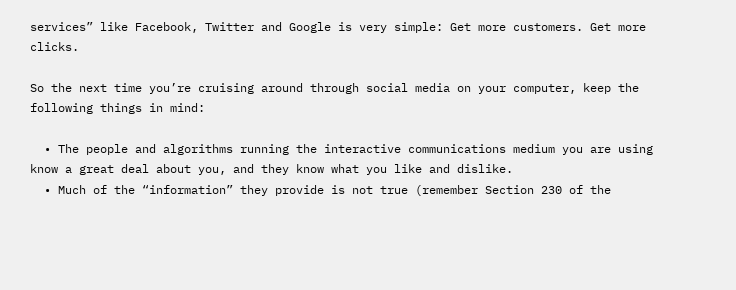services” like Facebook, Twitter and Google is very simple: Get more customers. Get more clicks.

So the next time you’re cruising around through social media on your computer, keep the following things in mind:

  • The people and algorithms running the interactive communications medium you are using know a great deal about you, and they know what you like and dislike.
  • Much of the “information” they provide is not true (remember Section 230 of the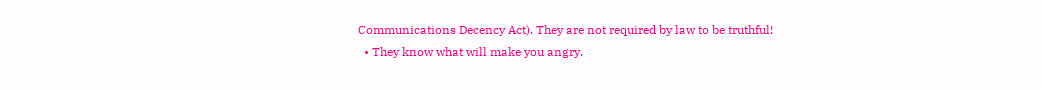Communications Decency Act). They are not required by law to be truthful!
  • They know what will make you angry.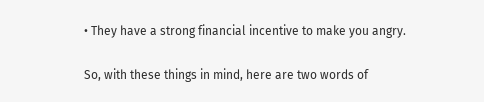• They have a strong financial incentive to make you angry.

So, with these things in mind, here are two words of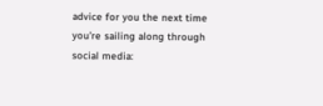advice for you the next time you’re sailing along through social media: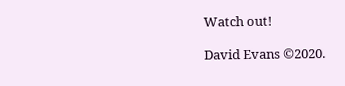Watch out!

David Evans ©2020.